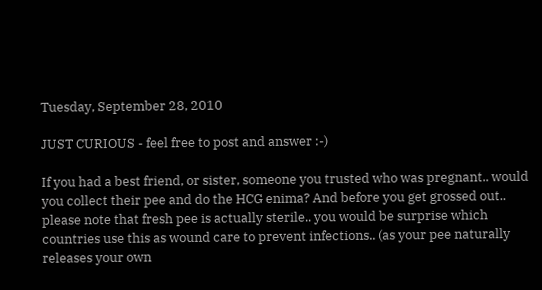Tuesday, September 28, 2010

JUST CURIOUS - feel free to post and answer :-)

If you had a best friend, or sister, someone you trusted who was pregnant.. would you collect their pee and do the HCG enima? And before you get grossed out.. please note that fresh pee is actually sterile.. you would be surprise which countries use this as wound care to prevent infections.. (as your pee naturally releases your own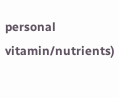personal vitamin/nutrients)